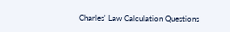Charles' Law Calculation Questions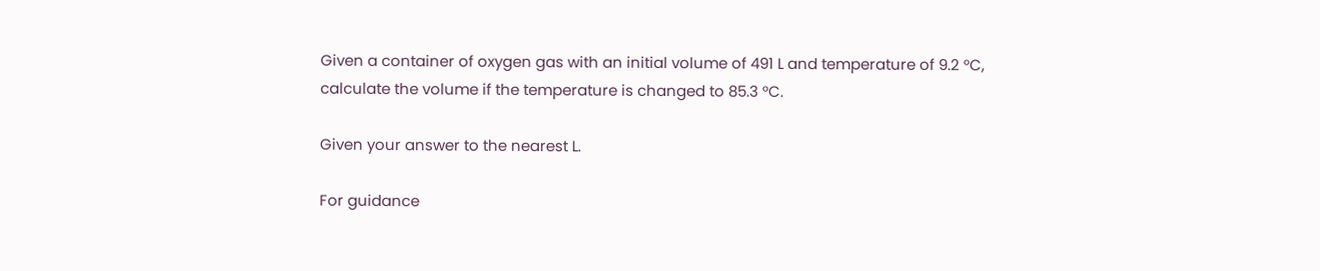Given a container of oxygen gas with an initial volume of 491 L and temperature of 9.2 °C,
calculate the volume if the temperature is changed to 85.3 °C.

Given your answer to the nearest L.

For guidance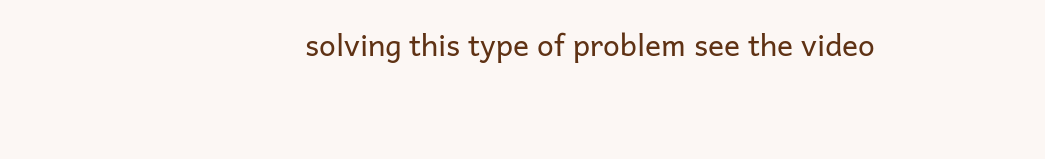solving this type of problem see the video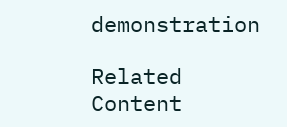demonstration

Related Content